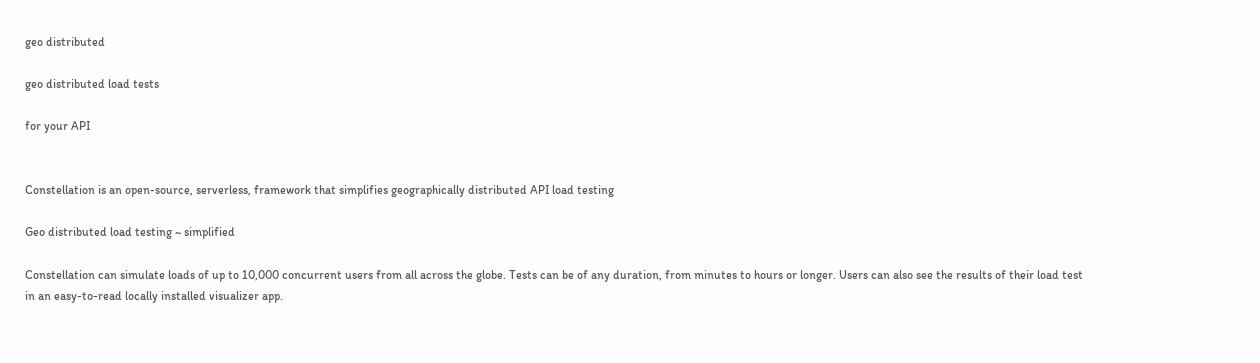geo distributed

geo distributed load tests

for your API


Constellation is an open-source, serverless, framework that simplifies geographically distributed API load testing

Geo distributed load testing ~ simplified

Constellation can simulate loads of up to 10,000 concurrent users from all across the globe. Tests can be of any duration, from minutes to hours or longer. Users can also see the results of their load test in an easy-to-read locally installed visualizer app.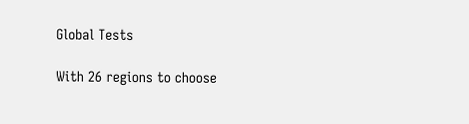Global Tests

With 26 regions to choose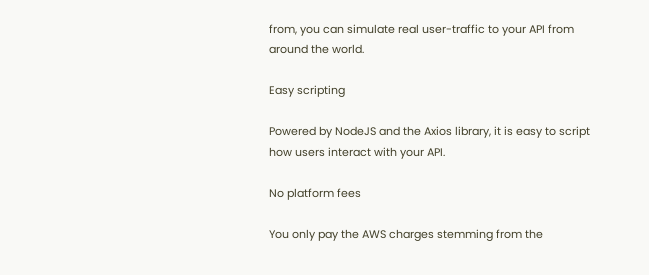from, you can simulate real user-traffic to your API from around the world.

Easy scripting

Powered by NodeJS and the Axios library, it is easy to script how users interact with your API.

No platform fees

You only pay the AWS charges stemming from the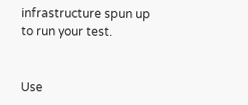infrastructure spun up to run your test.


Use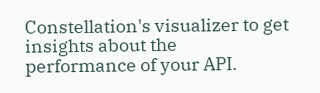Constellation's visualizer to get insights about the performance of your API.